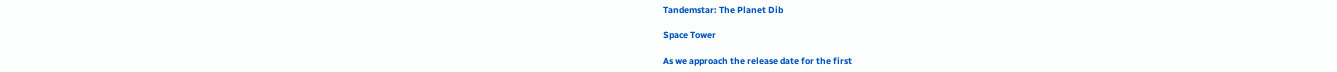Tandemstar: The Planet Dib

Space Tower

As we approach the release date for the first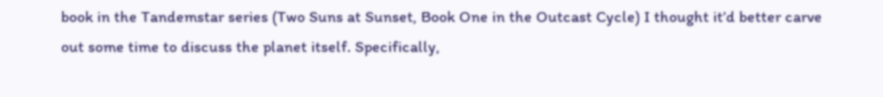book in the Tandemstar series (Two Suns at Sunset, Book One in the Outcast Cycle) I thought it’d better carve out some time to discuss the planet itself. Specifically,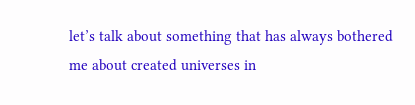let’s talk about something that has always bothered me about created universes in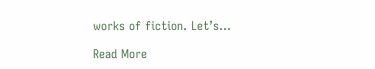works of fiction. Let’s…

Read More